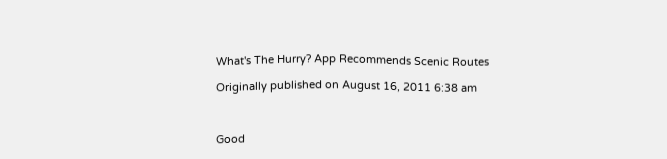What's The Hurry? App Recommends Scenic Routes

Originally published on August 16, 2011 6:38 am



Good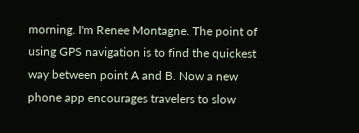morning. I'm Renee Montagne. The point of using GPS navigation is to find the quickest way between point A and B. Now a new phone app encourages travelers to slow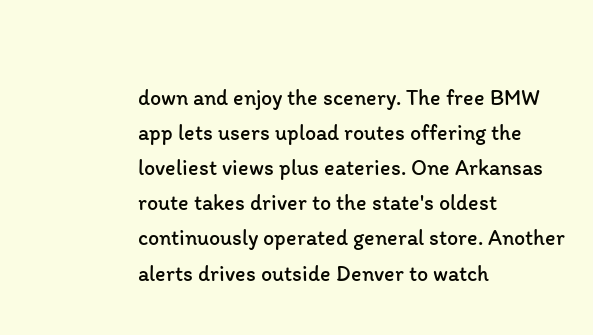down and enjoy the scenery. The free BMW app lets users upload routes offering the loveliest views plus eateries. One Arkansas route takes driver to the state's oldest continuously operated general store. Another alerts drives outside Denver to watch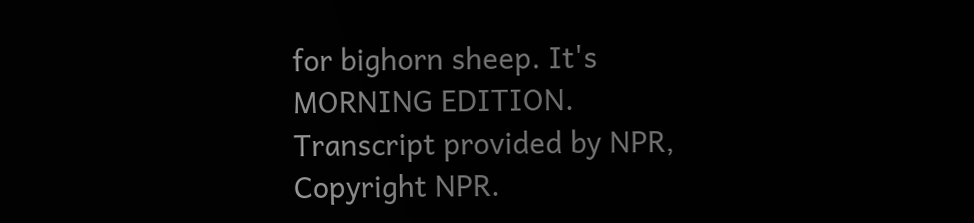for bighorn sheep. It's MORNING EDITION. Transcript provided by NPR, Copyright NPR.